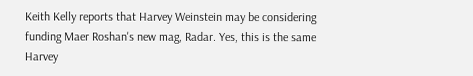Keith Kelly reports that Harvey Weinstein may be considering funding Maer Roshan's new mag, Radar. Yes, this is the same Harvey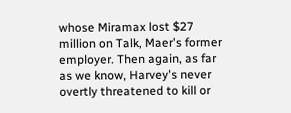whose Miramax lost $27 million on Talk, Maer's former employer. Then again, as far as we know, Harvey's never overtly threatened to kill or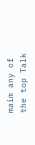maim any of the top Talk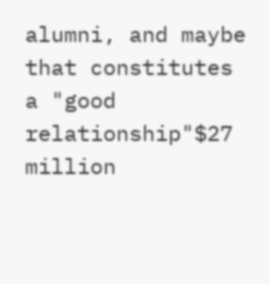alumni, and maybe that constitutes a "good relationship"$27 million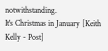notwithstanding.
It's Christmas in January [Keith Kelly - Post]